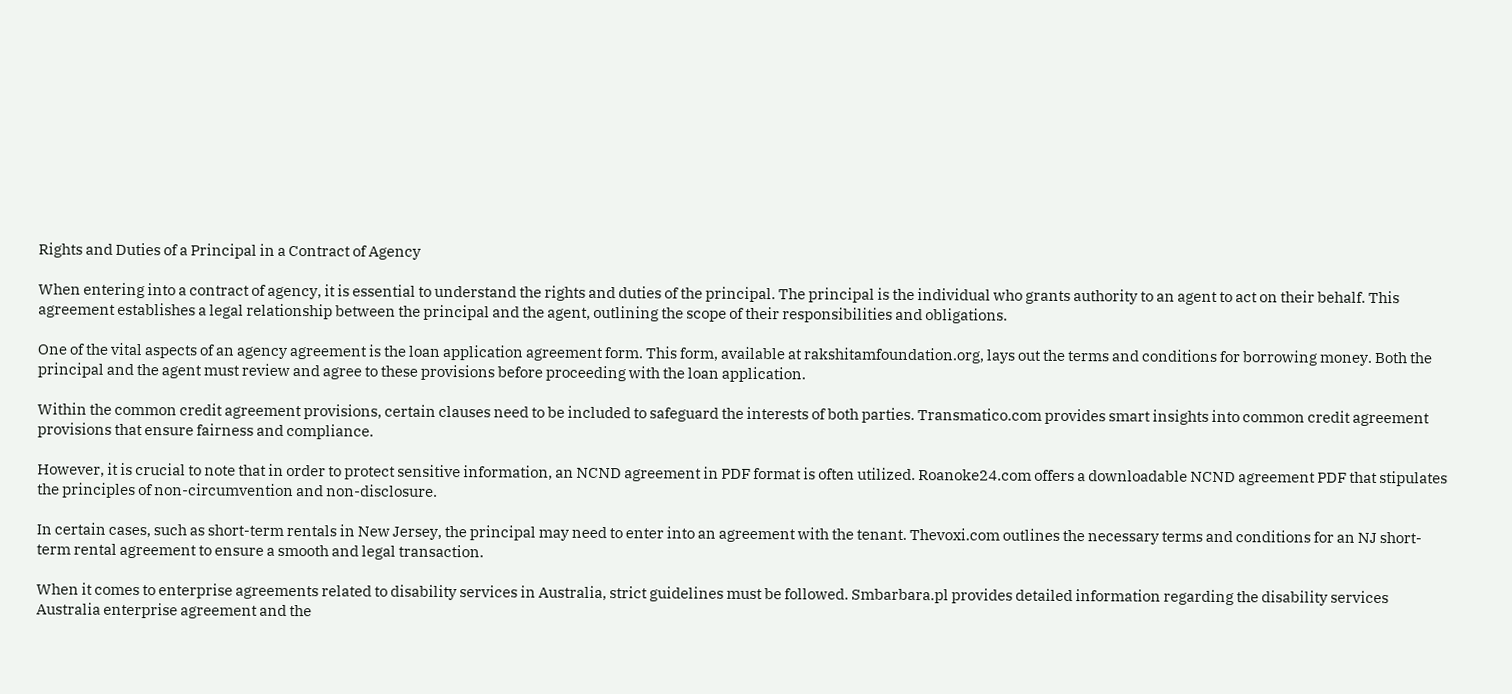Rights and Duties of a Principal in a Contract of Agency

When entering into a contract of agency, it is essential to understand the rights and duties of the principal. The principal is the individual who grants authority to an agent to act on their behalf. This agreement establishes a legal relationship between the principal and the agent, outlining the scope of their responsibilities and obligations.

One of the vital aspects of an agency agreement is the loan application agreement form. This form, available at rakshitamfoundation.org, lays out the terms and conditions for borrowing money. Both the principal and the agent must review and agree to these provisions before proceeding with the loan application.

Within the common credit agreement provisions, certain clauses need to be included to safeguard the interests of both parties. Transmatico.com provides smart insights into common credit agreement provisions that ensure fairness and compliance.

However, it is crucial to note that in order to protect sensitive information, an NCND agreement in PDF format is often utilized. Roanoke24.com offers a downloadable NCND agreement PDF that stipulates the principles of non-circumvention and non-disclosure.

In certain cases, such as short-term rentals in New Jersey, the principal may need to enter into an agreement with the tenant. Thevoxi.com outlines the necessary terms and conditions for an NJ short-term rental agreement to ensure a smooth and legal transaction.

When it comes to enterprise agreements related to disability services in Australia, strict guidelines must be followed. Smbarbara.pl provides detailed information regarding the disability services Australia enterprise agreement and the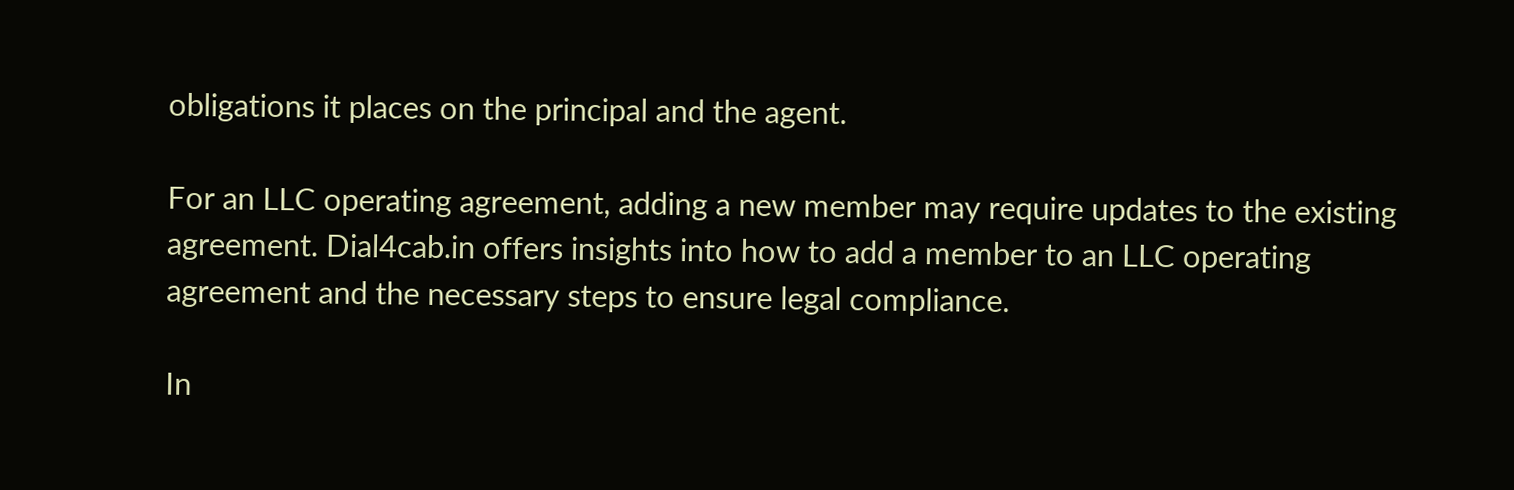obligations it places on the principal and the agent.

For an LLC operating agreement, adding a new member may require updates to the existing agreement. Dial4cab.in offers insights into how to add a member to an LLC operating agreement and the necessary steps to ensure legal compliance.

In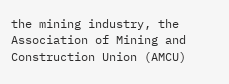the mining industry, the Association of Mining and Construction Union (AMCU)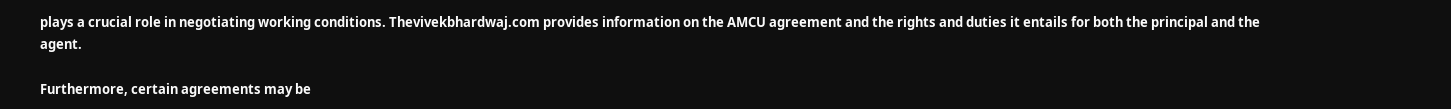plays a crucial role in negotiating working conditions. Thevivekbhardwaj.com provides information on the AMCU agreement and the rights and duties it entails for both the principal and the agent.

Furthermore, certain agreements may be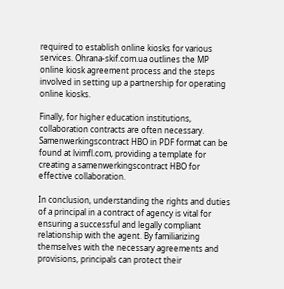required to establish online kiosks for various services. Ohrana-skif.com.ua outlines the MP online kiosk agreement process and the steps involved in setting up a partnership for operating online kiosks.

Finally, for higher education institutions, collaboration contracts are often necessary. Samenwerkingscontract HBO in PDF format can be found at lvimfl.com, providing a template for creating a samenwerkingscontract HBO for effective collaboration.

In conclusion, understanding the rights and duties of a principal in a contract of agency is vital for ensuring a successful and legally compliant relationship with the agent. By familiarizing themselves with the necessary agreements and provisions, principals can protect their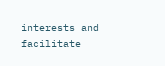interests and facilitate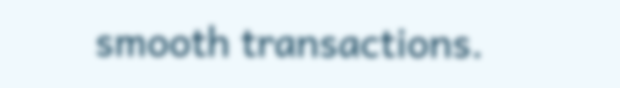smooth transactions.